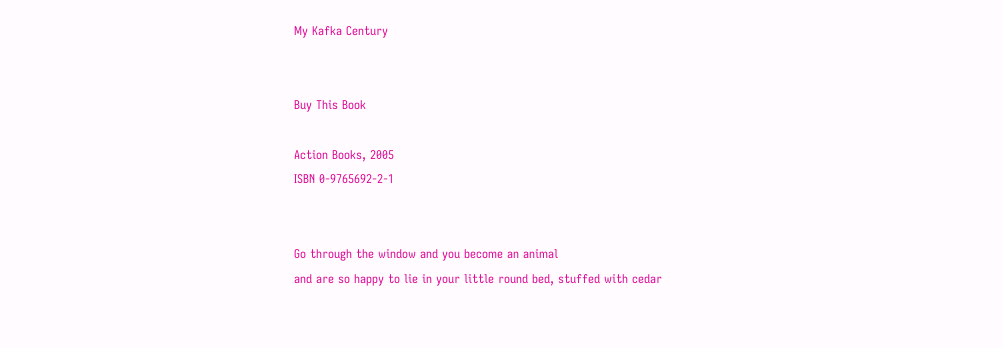My Kafka Century


Buy This Book

Action Books, 2005
ISBN 0-9765692-2-1


Go through the window and you become an animal
and are so happy to lie in your little round bed, stuffed with cedar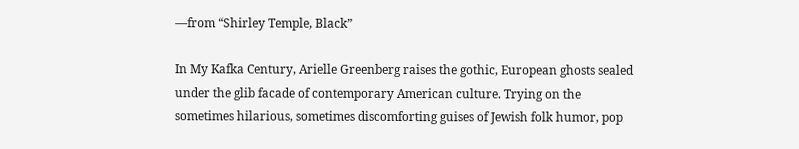—from “Shirley Temple, Black”

In My Kafka Century, Arielle Greenberg raises the gothic, European ghosts sealed under the glib facade of contemporary American culture. Trying on the sometimes hilarious, sometimes discomforting guises of Jewish folk humor, pop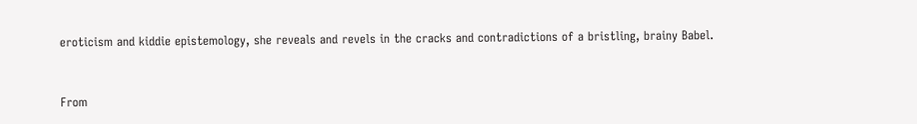eroticism and kiddie epistemology, she reveals and revels in the cracks and contradictions of a bristling, brainy Babel.


From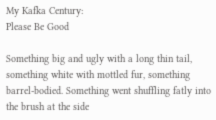My Kafka Century:
Please Be Good

Something big and ugly with a long thin tail, something white with mottled fur, something barrel-bodied. Something went shuffling fatly into the brush at the side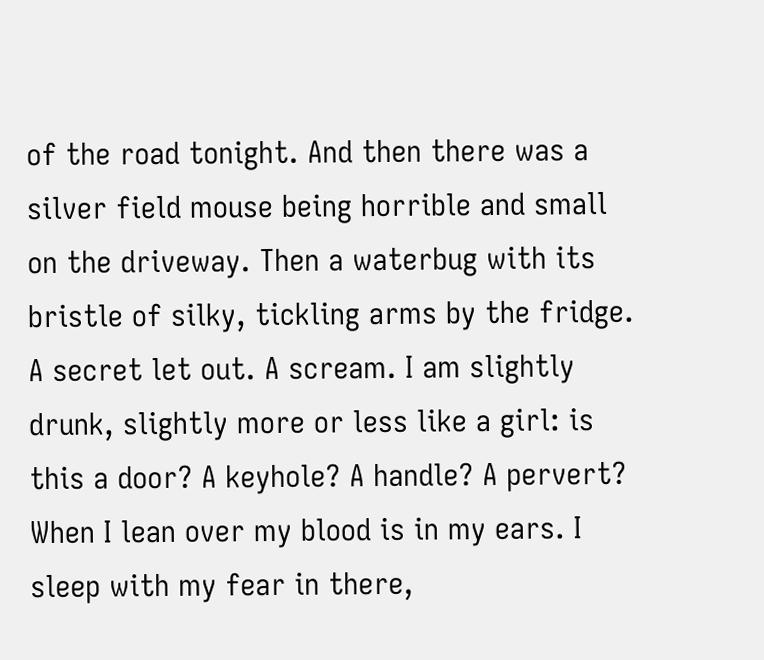of the road tonight. And then there was a silver field mouse being horrible and small on the driveway. Then a waterbug with its bristle of silky, tickling arms by the fridge. A secret let out. A scream. I am slightly drunk, slightly more or less like a girl: is this a door? A keyhole? A handle? A pervert? When I lean over my blood is in my ears. I sleep with my fear in there,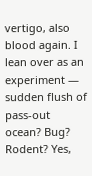vertigo, also blood again. I lean over as an experiment — sudden flush of pass-out ocean? Bug? Rodent? Yes,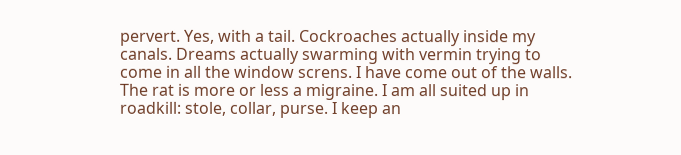pervert. Yes, with a tail. Cockroaches actually inside my canals. Dreams actually swarming with vermin trying to come in all the window screns. I have come out of the walls. The rat is more or less a migraine. I am all suited up in roadkill: stole, collar, purse. I keep an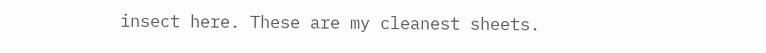insect here. These are my cleanest sheets.